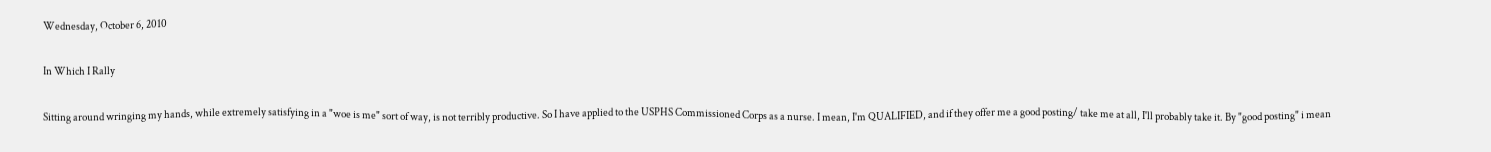Wednesday, October 6, 2010

In Which I Rally

Sitting around wringing my hands, while extremely satisfying in a "woe is me" sort of way, is not terribly productive. So I have applied to the USPHS Commissioned Corps as a nurse. I mean, I'm QUALIFIED, and if they offer me a good posting/ take me at all, I'll probably take it. By "good posting" i mean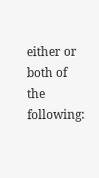either or both of the following: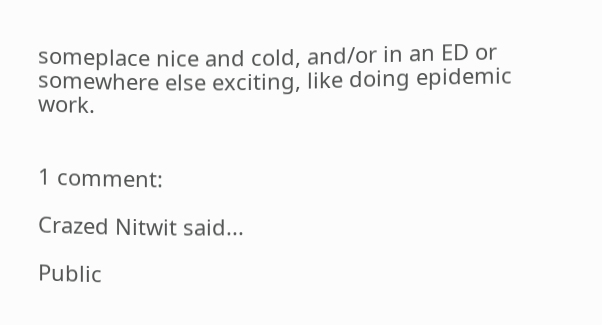someplace nice and cold, and/or in an ED or somewhere else exciting, like doing epidemic work.


1 comment:

Crazed Nitwit said...

Public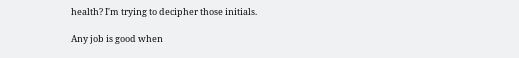health? I'm trying to decipher those initials.

Any job is good when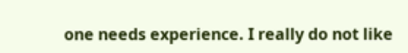one needs experience. I really do not like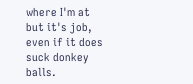where I'm at but it's job, even if it does suck donkey balls.